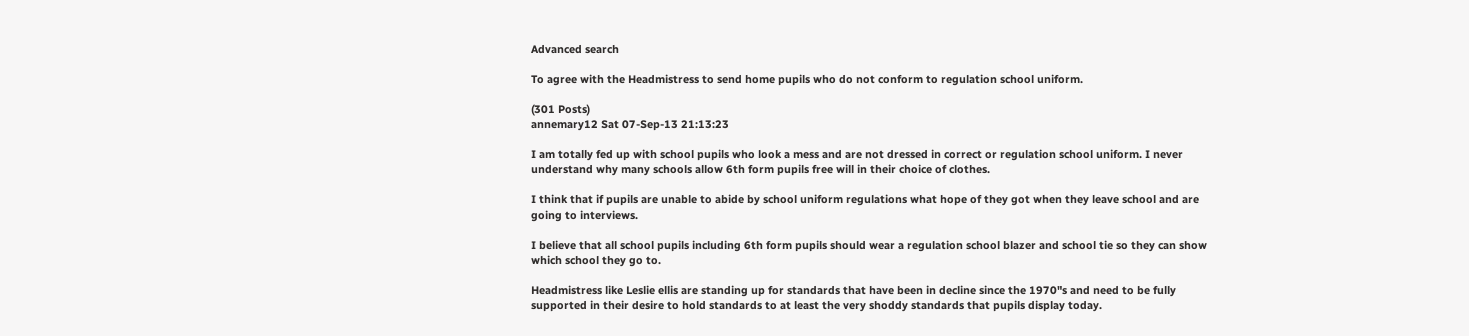Advanced search

To agree with the Headmistress to send home pupils who do not conform to regulation school uniform.

(301 Posts)
annemary12 Sat 07-Sep-13 21:13:23

I am totally fed up with school pupils who look a mess and are not dressed in correct or regulation school uniform. I never understand why many schools allow 6th form pupils free will in their choice of clothes.

I think that if pupils are unable to abide by school uniform regulations what hope of they got when they leave school and are going to interviews.

I believe that all school pupils including 6th form pupils should wear a regulation school blazer and school tie so they can show which school they go to.

Headmistress like Leslie ellis are standing up for standards that have been in decline since the 1970"s and need to be fully supported in their desire to hold standards to at least the very shoddy standards that pupils display today.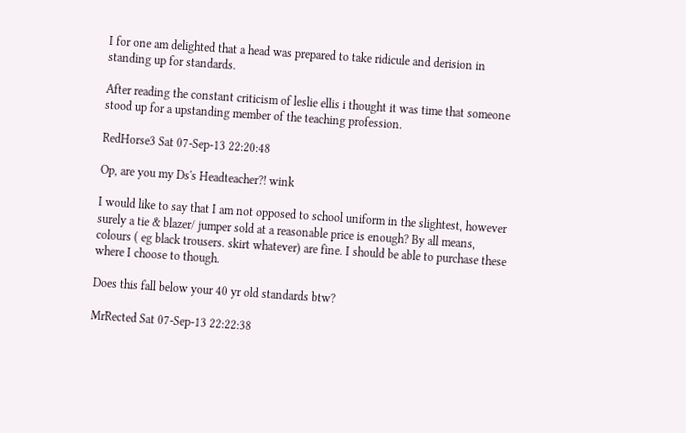I for one am delighted that a head was prepared to take ridicule and derision in standing up for standards.

After reading the constant criticism of leslie ellis i thought it was time that someone stood up for a upstanding member of the teaching profession.

RedHorse3 Sat 07-Sep-13 22:20:48

Op, are you my Ds's Headteacher?! wink

I would like to say that I am not opposed to school uniform in the slightest, however surely a tie & blazer/ jumper sold at a reasonable price is enough? By all means, colours ( eg black trousers. skirt whatever) are fine. I should be able to purchase these where I choose to though.

Does this fall below your 40 yr old standards btw?

MrRected Sat 07-Sep-13 22:22:38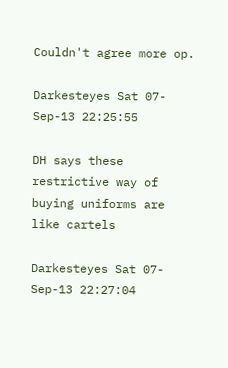Couldn't agree more op.

Darkesteyes Sat 07-Sep-13 22:25:55

DH says these restrictive way of buying uniforms are like cartels

Darkesteyes Sat 07-Sep-13 22:27:04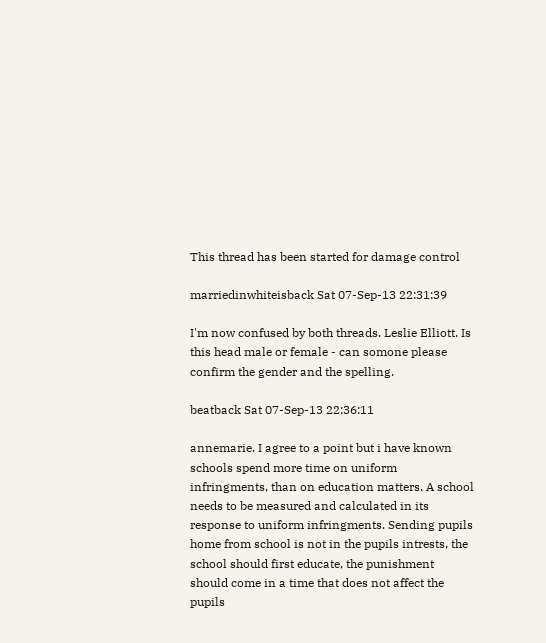This thread has been started for damage control

marriedinwhiteisback Sat 07-Sep-13 22:31:39

I'm now confused by both threads. Leslie Elliott. Is this head male or female - can somone please confirm the gender and the spelling.

beatback Sat 07-Sep-13 22:36:11

annemarie. I agree to a point but i have known schools spend more time on uniform infringments, than on education matters. A school needs to be measured and calculated in its response to uniform infringments. Sending pupils home from school is not in the pupils intrests, the school should first educate, the punishment should come in a time that does not affect the pupils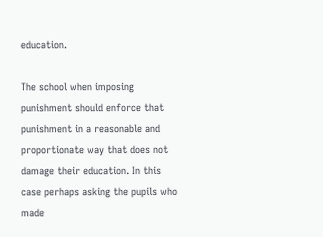education.

The school when imposing punishment should enforce that punishment in a reasonable and proportionate way that does not damage their education. In this case perhaps asking the pupils who made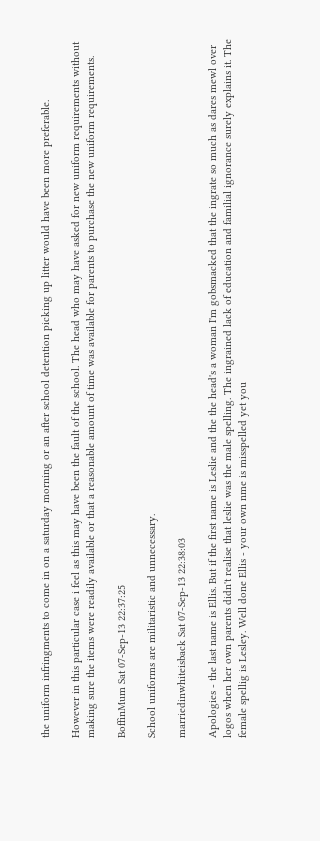the uniform infringments to come in on a saturday morning or an after school detention picking up litter would have been more preferable.

However in this particular case i feel as this may have been the fault of the school. The head who may have asked for new uniform requirements without making sure the items were readily available or that a reasonable amount of time was available for parents to purchase the new uniform requirements.

BoffinMum Sat 07-Sep-13 22:37:25

School uniforms are militaristic and unnecessary.

marriedinwhiteisback Sat 07-Sep-13 22:38:03

Apologies - the last name is Ellis. But if the first name is Leslie and the the head's a woman I'm gobsmacked that the ingrate so much as dares mewl over logos when her own parents didn't realise that leslie was the male spelling. The ingrained lack of education and familial ignorance surely explains it. The female spellig is Lesley. Well done Ellis - your own nme is misspelled yet you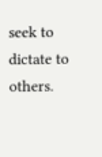seek to dictate to others.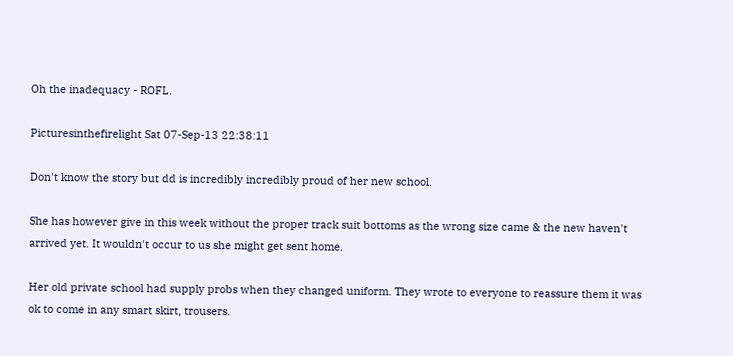Oh the inadequacy - ROFL.

Picturesinthefirelight Sat 07-Sep-13 22:38:11

Don't know the story but dd is incredibly incredibly proud of her new school.

She has however give in this week without the proper track suit bottoms as the wrong size came & the new haven't arrived yet. It wouldn't occur to us she might get sent home.

Her old private school had supply probs when they changed uniform. They wrote to everyone to reassure them it was ok to come in any smart skirt, trousers.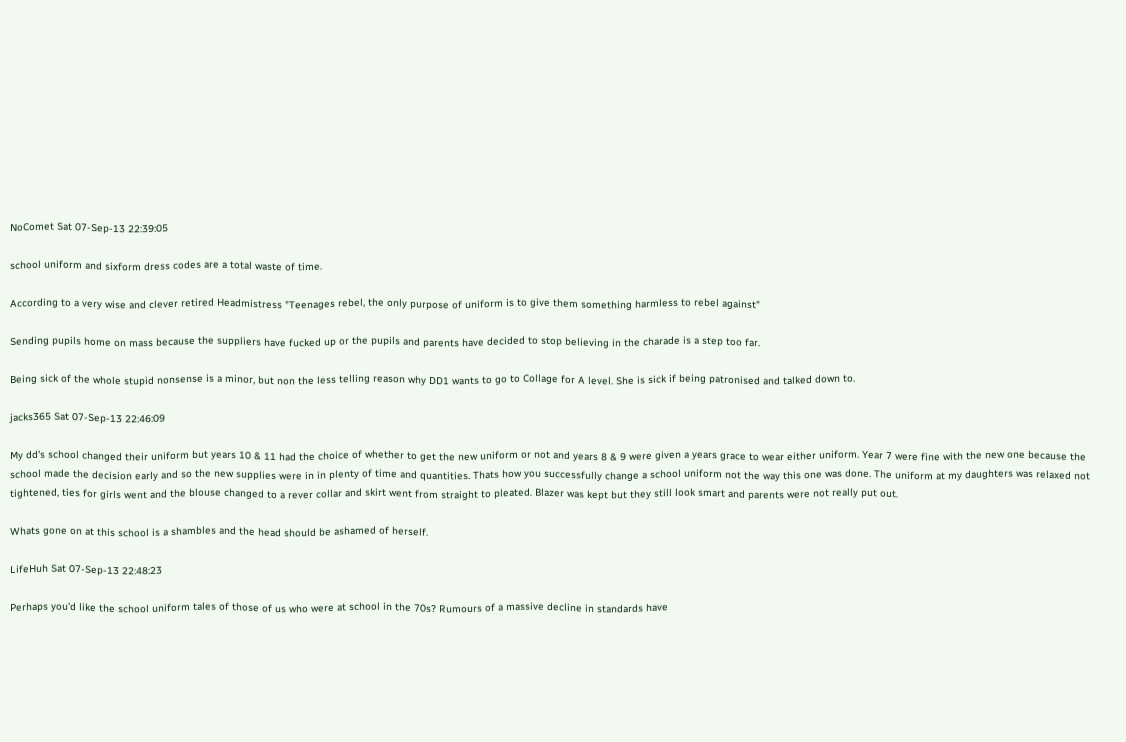NoComet Sat 07-Sep-13 22:39:05

school uniform and sixform dress codes are a total waste of time.

According to a very wise and clever retired Headmistress "Teenages rebel, the only purpose of uniform is to give them something harmless to rebel against"

Sending pupils home on mass because the suppliers have fucked up or the pupils and parents have decided to stop believing in the charade is a step too far.

Being sick of the whole stupid nonsense is a minor, but non the less telling reason why DD1 wants to go to Collage for A level. She is sick if being patronised and talked down to.

jacks365 Sat 07-Sep-13 22:46:09

My dd's school changed their uniform but years 10 & 11 had the choice of whether to get the new uniform or not and years 8 & 9 were given a years grace to wear either uniform. Year 7 were fine with the new one because the school made the decision early and so the new supplies were in in plenty of time and quantities. Thats how you successfully change a school uniform not the way this one was done. The uniform at my daughters was relaxed not tightened, ties for girls went and the blouse changed to a rever collar and skirt went from straight to pleated. Blazer was kept but they still look smart and parents were not really put out.

Whats gone on at this school is a shambles and the head should be ashamed of herself.

LifeHuh Sat 07-Sep-13 22:48:23

Perhaps you'd like the school uniform tales of those of us who were at school in the 70s? Rumours of a massive decline in standards have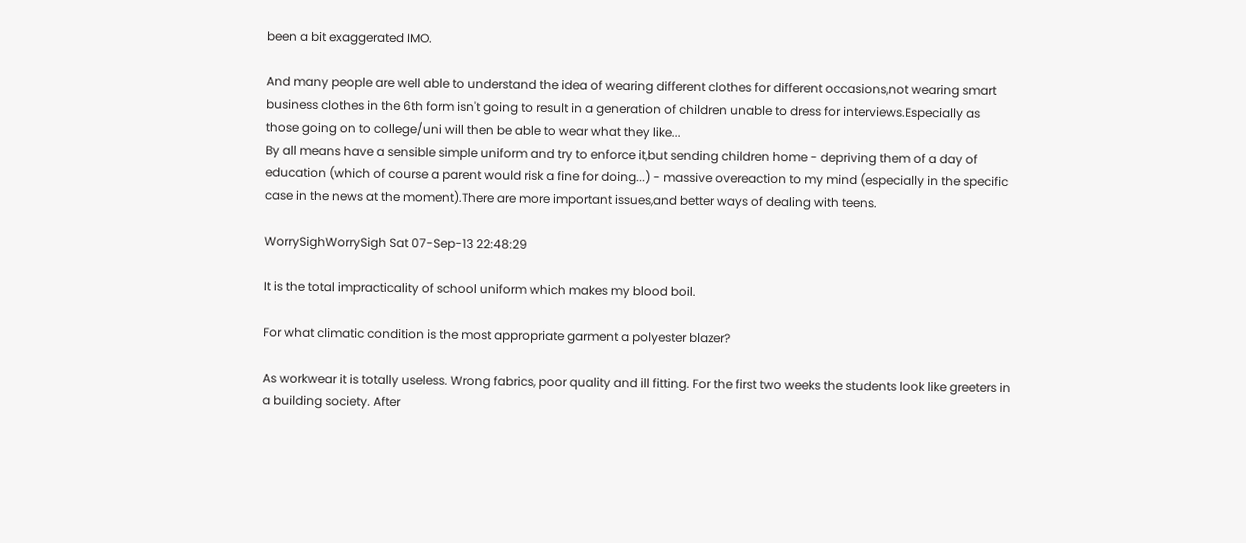been a bit exaggerated IMO.

And many people are well able to understand the idea of wearing different clothes for different occasions,not wearing smart business clothes in the 6th form isn't going to result in a generation of children unable to dress for interviews.Especially as those going on to college/uni will then be able to wear what they like...
By all means have a sensible simple uniform and try to enforce it,but sending children home - depriving them of a day of education (which of course a parent would risk a fine for doing...) - massive overeaction to my mind (especially in the specific case in the news at the moment).There are more important issues,and better ways of dealing with teens.

WorrySighWorrySigh Sat 07-Sep-13 22:48:29

It is the total impracticality of school uniform which makes my blood boil.

For what climatic condition is the most appropriate garment a polyester blazer?

As workwear it is totally useless. Wrong fabrics, poor quality and ill fitting. For the first two weeks the students look like greeters in a building society. After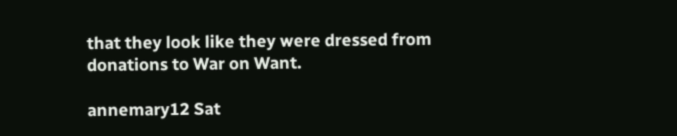that they look like they were dressed from donations to War on Want.

annemary12 Sat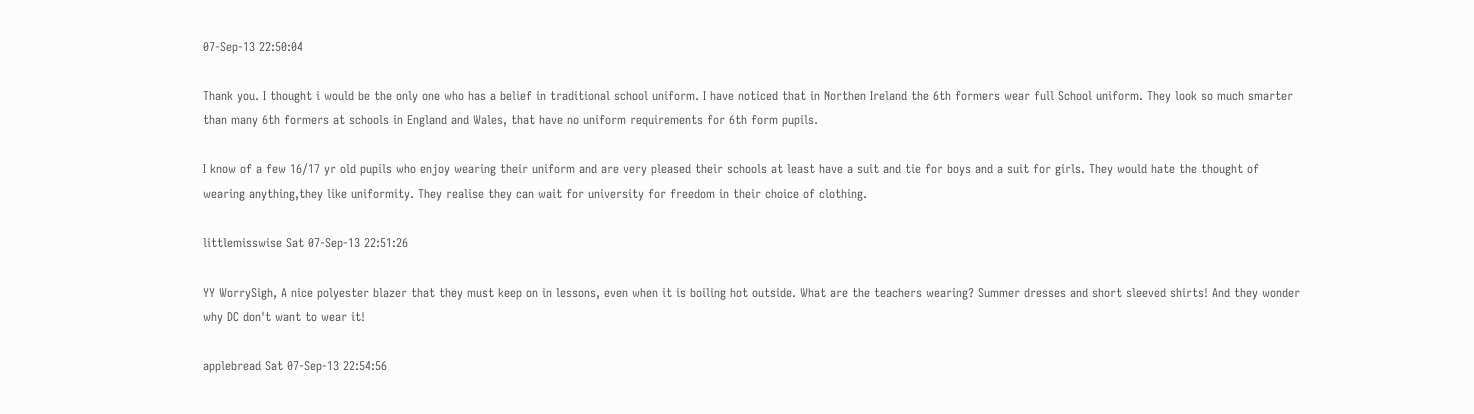07-Sep-13 22:50:04

Thank you. I thought i would be the only one who has a belief in traditional school uniform. I have noticed that in Northen Ireland the 6th formers wear full School uniform. They look so much smarter than many 6th formers at schools in England and Wales, that have no uniform requirements for 6th form pupils.

I know of a few 16/17 yr old pupils who enjoy wearing their uniform and are very pleased their schools at least have a suit and tie for boys and a suit for girls. They would hate the thought of wearing anything,they like uniformity. They realise they can wait for university for freedom in their choice of clothing.

littlemisswise Sat 07-Sep-13 22:51:26

YY WorrySigh, A nice polyester blazer that they must keep on in lessons, even when it is boiling hot outside. What are the teachers wearing? Summer dresses and short sleeved shirts! And they wonder why DC don't want to wear it!

applebread Sat 07-Sep-13 22:54:56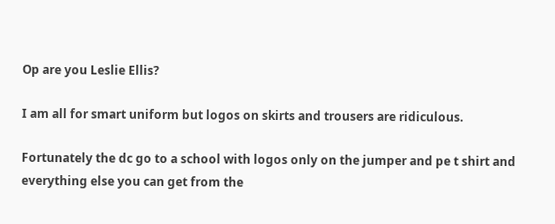Op are you Leslie Ellis?

I am all for smart uniform but logos on skirts and trousers are ridiculous.

Fortunately the dc go to a school with logos only on the jumper and pe t shirt and everything else you can get from the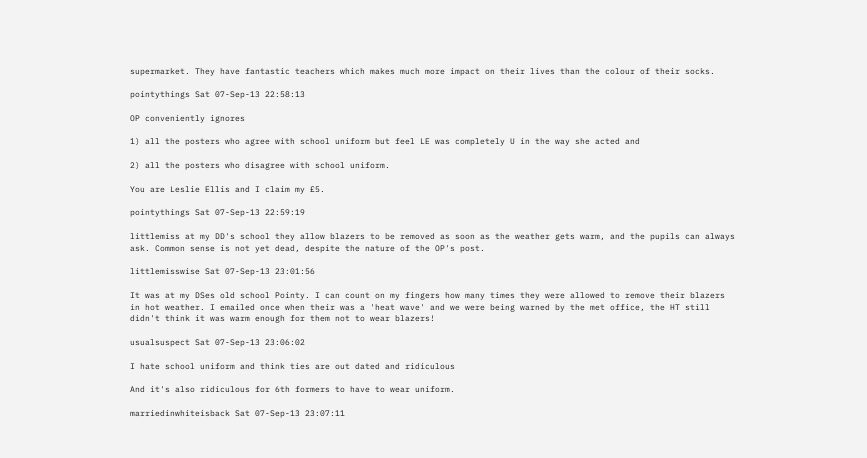supermarket. They have fantastic teachers which makes much more impact on their lives than the colour of their socks.

pointythings Sat 07-Sep-13 22:58:13

OP conveniently ignores

1) all the posters who agree with school uniform but feel LE was completely U in the way she acted and

2) all the posters who disagree with school uniform.

You are Leslie Ellis and I claim my £5.

pointythings Sat 07-Sep-13 22:59:19

littlemiss at my DD's school they allow blazers to be removed as soon as the weather gets warm, and the pupils can always ask. Common sense is not yet dead, despite the nature of the OP's post.

littlemisswise Sat 07-Sep-13 23:01:56

It was at my DSes old school Pointy. I can count on my fingers how many times they were allowed to remove their blazers in hot weather. I emailed once when their was a 'heat wave' and we were being warned by the met office, the HT still didn't think it was warm enough for them not to wear blazers!

usualsuspect Sat 07-Sep-13 23:06:02

I hate school uniform and think ties are out dated and ridiculous

And it's also ridiculous for 6th formers to have to wear uniform.

marriedinwhiteisback Sat 07-Sep-13 23:07:11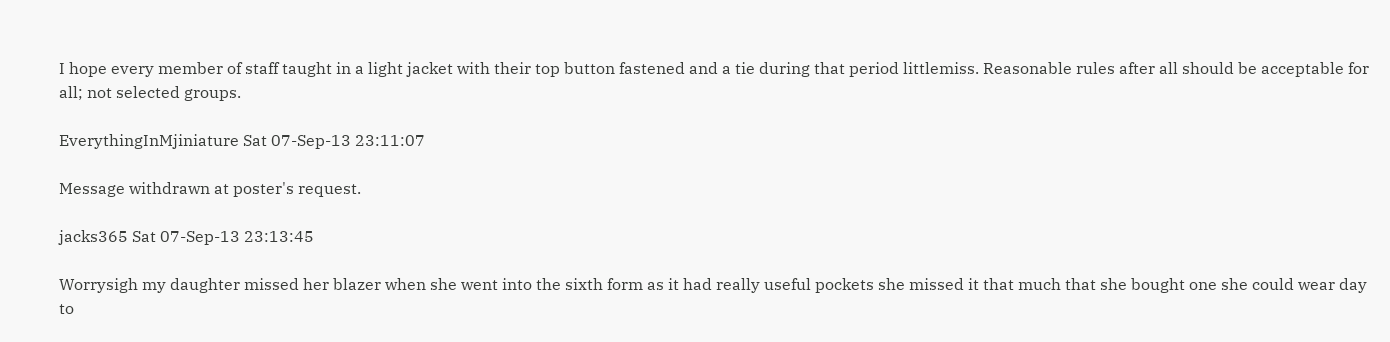I hope every member of staff taught in a light jacket with their top button fastened and a tie during that period littlemiss. Reasonable rules after all should be acceptable for all; not selected groups.

EverythingInMjiniature Sat 07-Sep-13 23:11:07

Message withdrawn at poster's request.

jacks365 Sat 07-Sep-13 23:13:45

Worrysigh my daughter missed her blazer when she went into the sixth form as it had really useful pockets she missed it that much that she bought one she could wear day to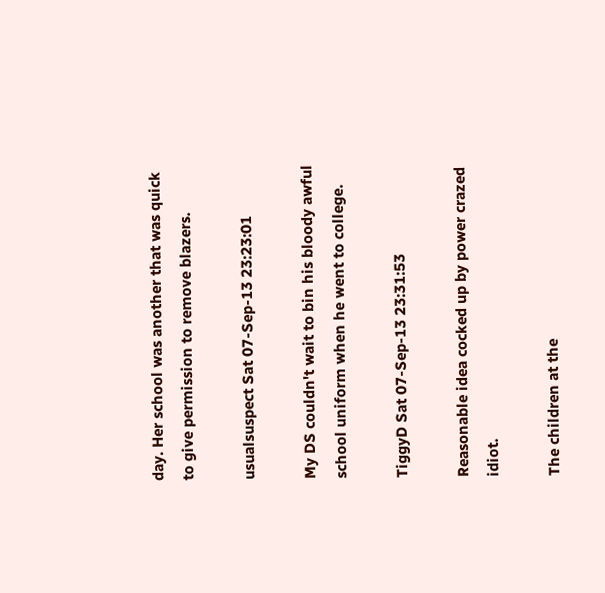day. Her school was another that was quick to give permission to remove blazers.

usualsuspect Sat 07-Sep-13 23:23:01

My DS couldn't wait to bin his bloody awful school uniform when he went to college.

TiggyD Sat 07-Sep-13 23:31:53

Reasonable idea cocked up by power crazed idiot.

The children at the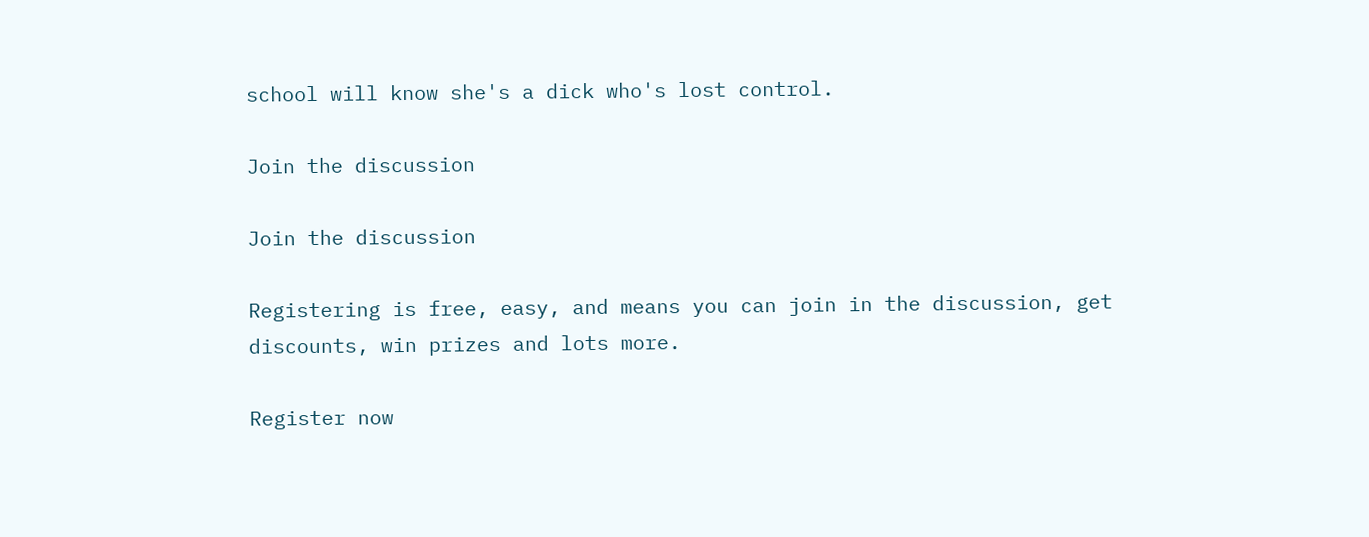school will know she's a dick who's lost control.

Join the discussion

Join the discussion

Registering is free, easy, and means you can join in the discussion, get discounts, win prizes and lots more.

Register now